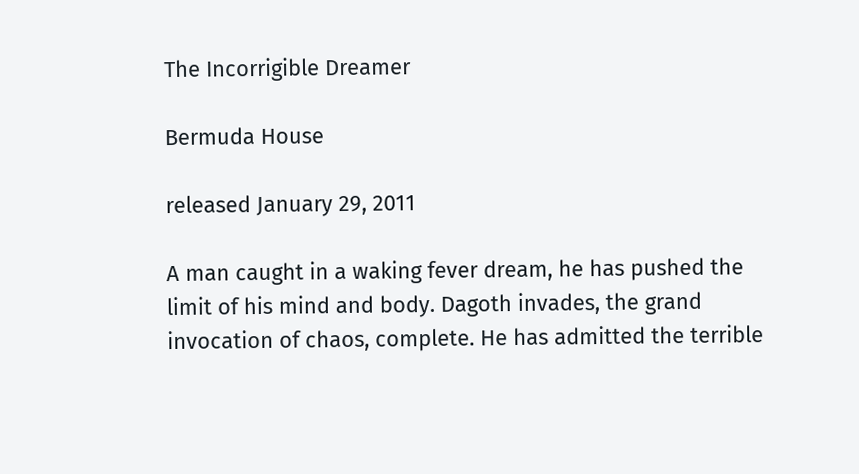The Incorrigible Dreamer

Bermuda House

released January 29, 2011

A man caught in a waking fever dream, he has pushed the limit of his mind and body. Dagoth invades, the grand invocation of chaos, complete. He has admitted the terrible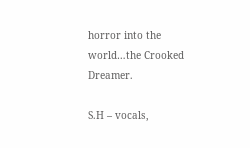horror into the world…the Crooked Dreamer.

S.H – vocals,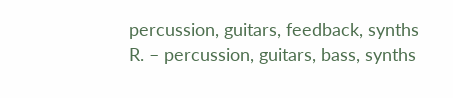percussion, guitars, feedback, synths
R. – percussion, guitars, bass, synths